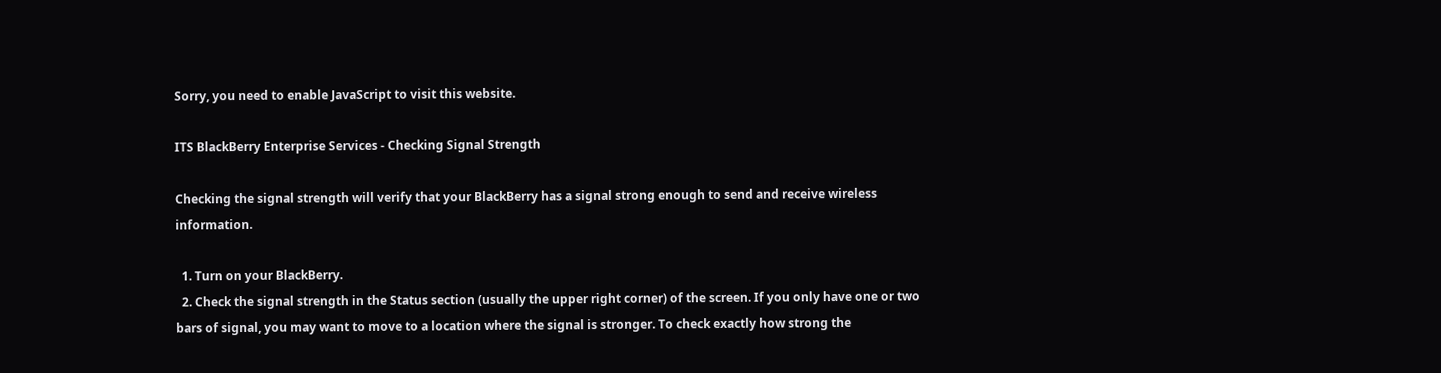Sorry, you need to enable JavaScript to visit this website.

ITS BlackBerry Enterprise Services - Checking Signal Strength

Checking the signal strength will verify that your BlackBerry has a signal strong enough to send and receive wireless information.

  1. Turn on your BlackBerry.
  2. Check the signal strength in the Status section (usually the upper right corner) of the screen. If you only have one or two bars of signal, you may want to move to a location where the signal is stronger. To check exactly how strong the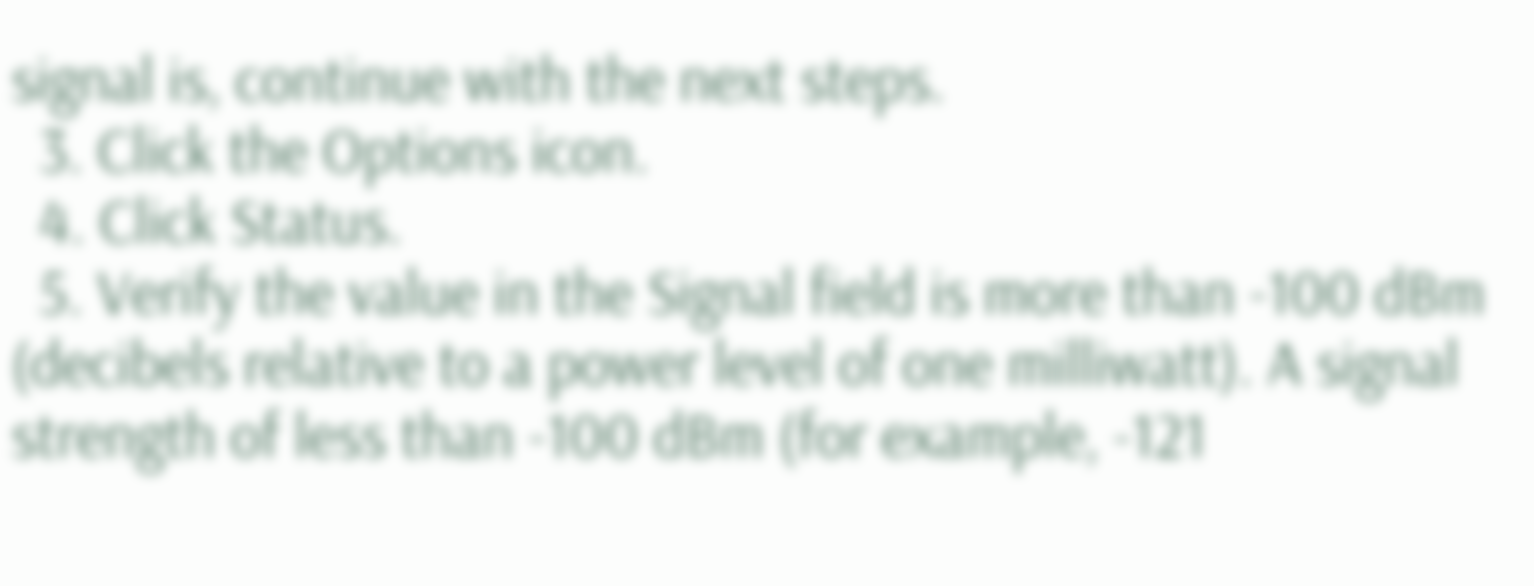signal is, continue with the next steps.
  3. Click the Options icon.
  4. Click Status.
  5. Verify the value in the Signal field is more than -100 dBm (decibels relative to a power level of one milliwatt). A signal strength of less than -100 dBm (for example, -121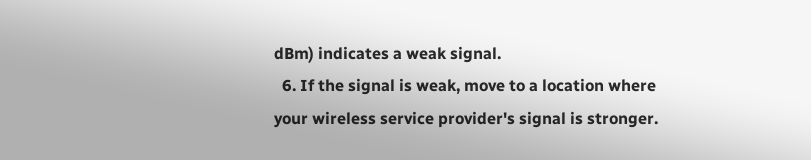dBm) indicates a weak signal.
  6. If the signal is weak, move to a location where your wireless service provider's signal is stronger.